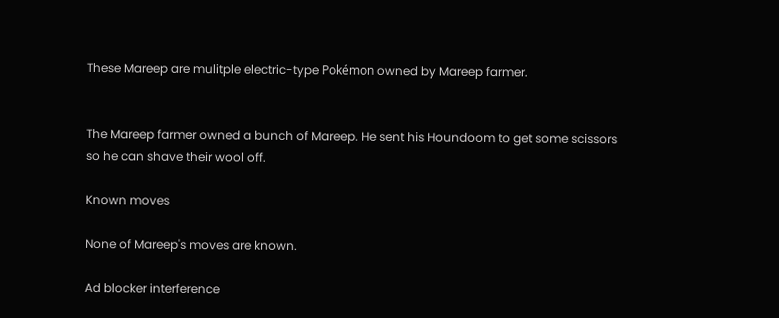These Mareep are mulitple electric-type Pokémon owned by Mareep farmer.


The Mareep farmer owned a bunch of Mareep. He sent his Houndoom to get some scissors so he can shave their wool off.

Known moves

None of Mareep's moves are known.

Ad blocker interference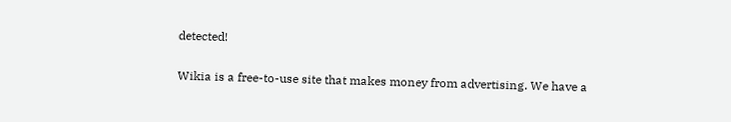detected!

Wikia is a free-to-use site that makes money from advertising. We have a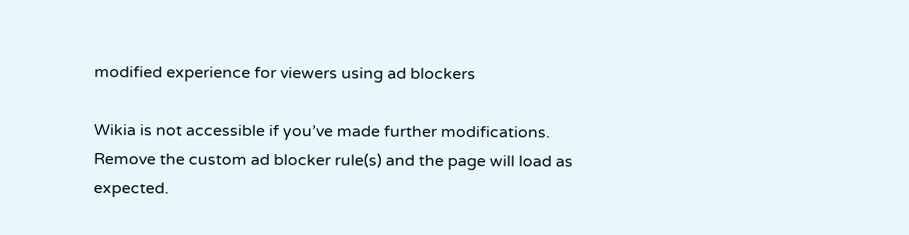modified experience for viewers using ad blockers

Wikia is not accessible if you’ve made further modifications. Remove the custom ad blocker rule(s) and the page will load as expected.